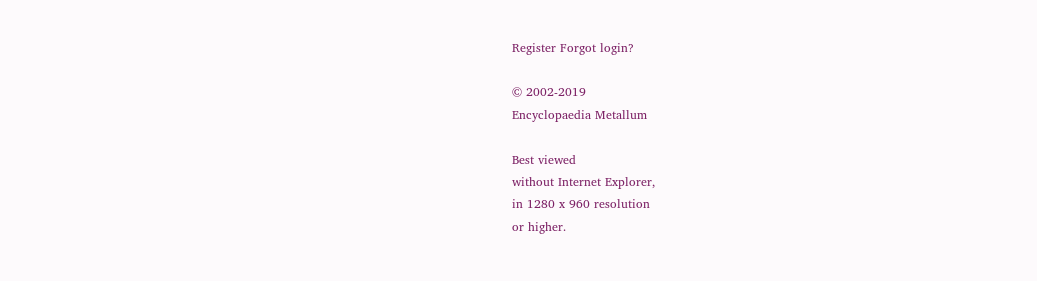Register Forgot login?

© 2002-2019
Encyclopaedia Metallum

Best viewed
without Internet Explorer,
in 1280 x 960 resolution
or higher.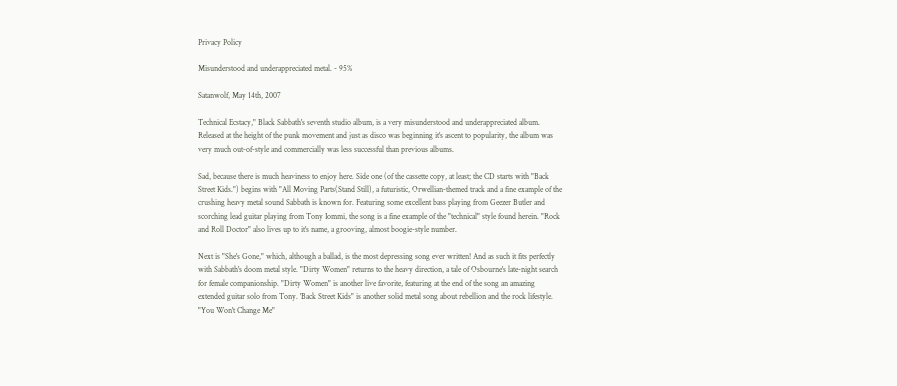Privacy Policy

Misunderstood and underappreciated metal. - 95%

Satanwolf, May 14th, 2007

Technical Ecstacy," Black Sabbath's seventh studio album, is a very misunderstood and underappreciated album. Released at the height of the punk movement and just as disco was beginning it's ascent to popularity, the album was very much out-of-style and commercially was less successful than previous albums.

Sad, because there is much heaviness to enjoy here. Side one (of the cassette copy, at least; the CD starts with "Back Street Kids.") begins with "All Moving Parts(Stand Still), a futuristic, Orwellian-themed track and a fine example of the crushing heavy metal sound Sabbath is known for. Featuring some excellent bass playing from Geezer Butler and scorching lead guitar playing from Tony Iommi, the song is a fine example of the "technical" style found herein. "Rock and Roll Doctor" also lives up to it's name, a grooving, almost boogie-style number.

Next is "She's Gone," which, although a ballad, is the most depressing song ever written! And as such it fits perfectly with Sabbath's doom metal style. "Dirty Women" returns to the heavy direction, a tale of Osbourne's late-night search for female companionship. "Dirty Women" is another live favorite, featuring at the end of the song an amazing extended guitar solo from Tony. 'Back Street Kids" is another solid metal song about rebellion and the rock lifestyle. "You Won't Change Me"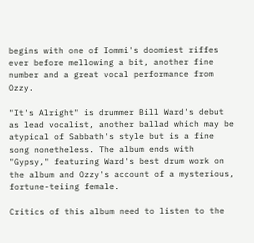begins with one of Iommi's doomiest riffes ever before mellowing a bit, another fine number and a great vocal performance from Ozzy.

"It's Alright" is drummer Bill Ward's debut as lead vocalist, another ballad which may be atypical of Sabbath's style but is a fine song nonetheless. The album ends with "Gypsy," featuring Ward's best drum work on the album and Ozzy's account of a mysterious, fortune-teiing female.

Critics of this album need to listen to the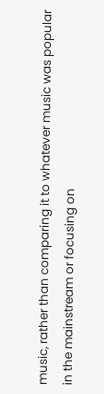music, rather than comparing it to whatever music was popular in the mainstream or focusing on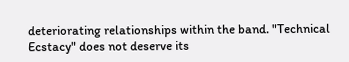deteriorating relationships within the band. "Technical Ecstacy" does not deserve its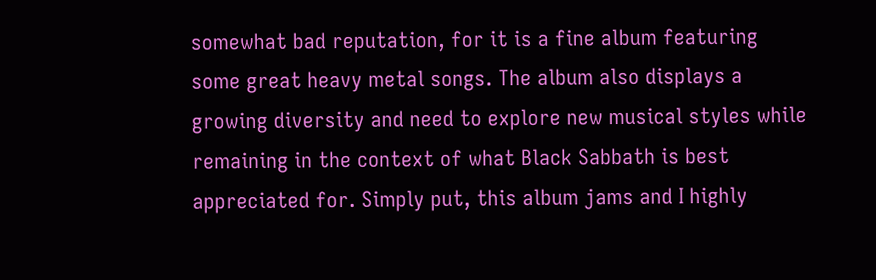somewhat bad reputation, for it is a fine album featuring some great heavy metal songs. The album also displays a growing diversity and need to explore new musical styles while remaining in the context of what Black Sabbath is best appreciated for. Simply put, this album jams and I highly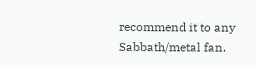recommend it to any Sabbath/metal fan.